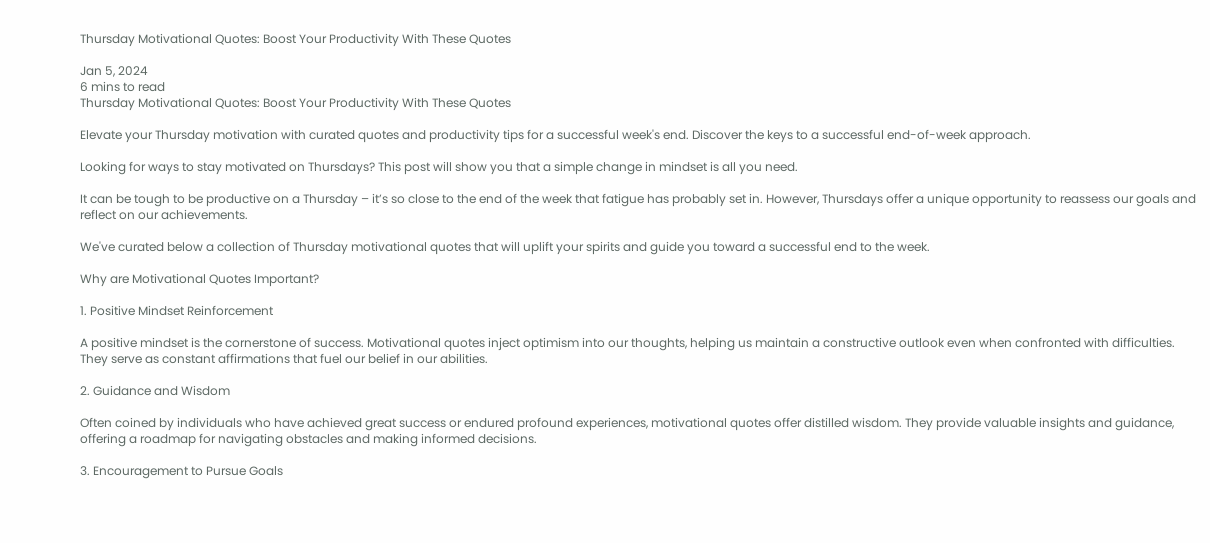Thursday Motivational Quotes: Boost Your Productivity With These Quotes

Jan 5, 2024
6 mins to read
Thursday Motivational Quotes: Boost Your Productivity With These Quotes

Elevate your Thursday motivation with curated quotes and productivity tips for a successful week's end. Discover the keys to a successful end-of-week approach.

Looking for ways to stay motivated on Thursdays? This post will show you that a simple change in mindset is all you need.

It can be tough to be productive on a Thursday – it’s so close to the end of the week that fatigue has probably set in. However, Thursdays offer a unique opportunity to reassess our goals and reflect on our achievements.

We've curated below a collection of Thursday motivational quotes that will uplift your spirits and guide you toward a successful end to the week.

Why are Motivational Quotes Important?

1. Positive Mindset Reinforcement

A positive mindset is the cornerstone of success. Motivational quotes inject optimism into our thoughts, helping us maintain a constructive outlook even when confronted with difficulties. They serve as constant affirmations that fuel our belief in our abilities.

2. Guidance and Wisdom

Often coined by individuals who have achieved great success or endured profound experiences, motivational quotes offer distilled wisdom. They provide valuable insights and guidance, offering a roadmap for navigating obstacles and making informed decisions.

3. Encouragement to Pursue Goals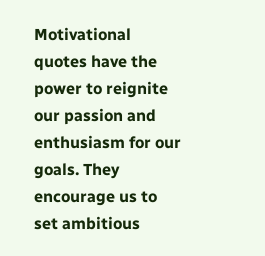Motivational quotes have the power to reignite our passion and enthusiasm for our goals. They encourage us to set ambitious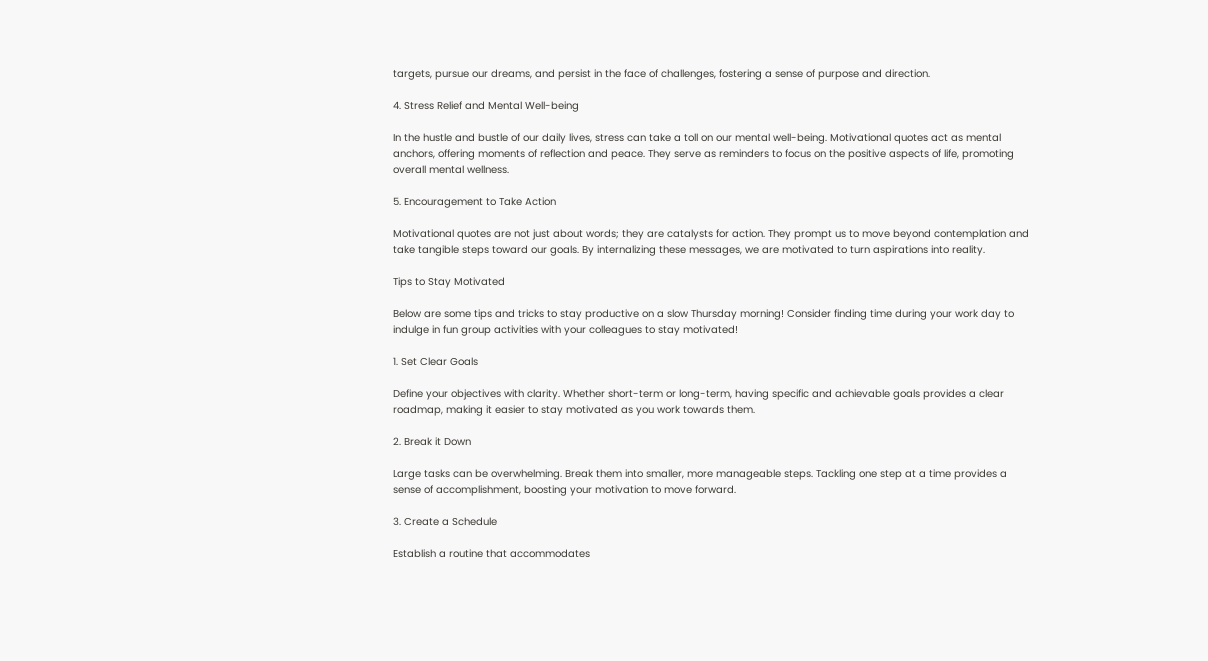targets, pursue our dreams, and persist in the face of challenges, fostering a sense of purpose and direction.

4. Stress Relief and Mental Well-being

In the hustle and bustle of our daily lives, stress can take a toll on our mental well-being. Motivational quotes act as mental anchors, offering moments of reflection and peace. They serve as reminders to focus on the positive aspects of life, promoting overall mental wellness.

5. Encouragement to Take Action

Motivational quotes are not just about words; they are catalysts for action. They prompt us to move beyond contemplation and take tangible steps toward our goals. By internalizing these messages, we are motivated to turn aspirations into reality.

Tips to Stay Motivated

Below are some tips and tricks to stay productive on a slow Thursday morning! Consider finding time during your work day to indulge in fun group activities with your colleagues to stay motivated!

1. Set Clear Goals

Define your objectives with clarity. Whether short-term or long-term, having specific and achievable goals provides a clear roadmap, making it easier to stay motivated as you work towards them.

2. Break it Down

Large tasks can be overwhelming. Break them into smaller, more manageable steps. Tackling one step at a time provides a sense of accomplishment, boosting your motivation to move forward.

3. Create a Schedule

Establish a routine that accommodates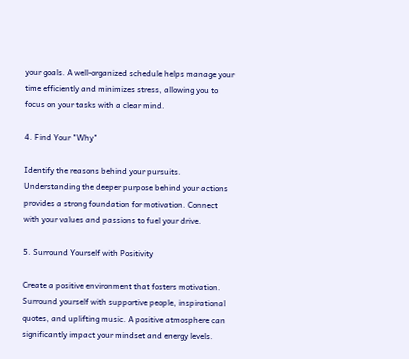your goals. A well-organized schedule helps manage your time efficiently and minimizes stress, allowing you to focus on your tasks with a clear mind.

4. Find Your "Why"

Identify the reasons behind your pursuits. Understanding the deeper purpose behind your actions provides a strong foundation for motivation. Connect with your values and passions to fuel your drive.

5. Surround Yourself with Positivity

Create a positive environment that fosters motivation. Surround yourself with supportive people, inspirational quotes, and uplifting music. A positive atmosphere can significantly impact your mindset and energy levels.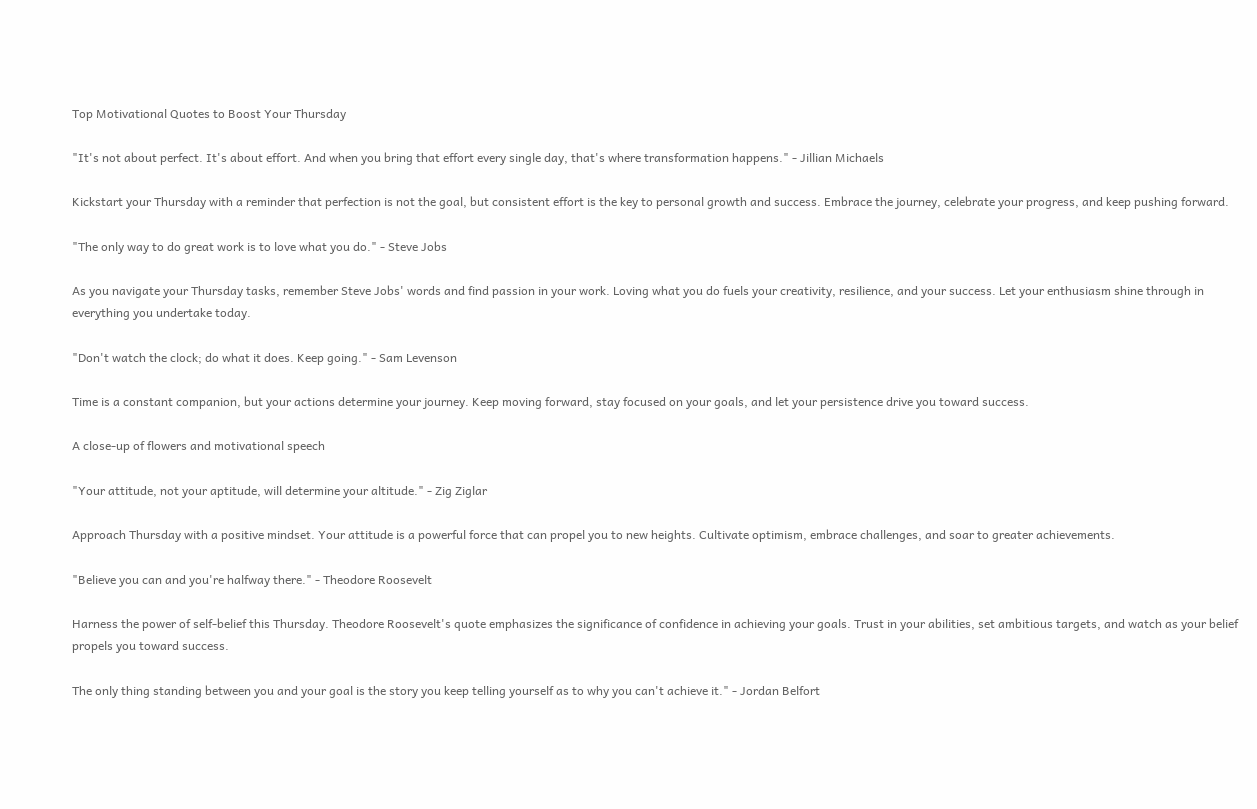Top Motivational Quotes to Boost Your Thursday

"It's not about perfect. It's about effort. And when you bring that effort every single day, that's where transformation happens." - Jillian Michaels

Kickstart your Thursday with a reminder that perfection is not the goal, but consistent effort is the key to personal growth and success. Embrace the journey, celebrate your progress, and keep pushing forward.

"The only way to do great work is to love what you do." - Steve Jobs

As you navigate your Thursday tasks, remember Steve Jobs' words and find passion in your work. Loving what you do fuels your creativity, resilience, and your success. Let your enthusiasm shine through in everything you undertake today.

"Don't watch the clock; do what it does. Keep going." - Sam Levenson

Time is a constant companion, but your actions determine your journey. Keep moving forward, stay focused on your goals, and let your persistence drive you toward success.

A close-up of flowers and motivational speech

"Your attitude, not your aptitude, will determine your altitude." - Zig Ziglar

Approach Thursday with a positive mindset. Your attitude is a powerful force that can propel you to new heights. Cultivate optimism, embrace challenges, and soar to greater achievements.

"Believe you can and you're halfway there." - Theodore Roosevelt

Harness the power of self-belief this Thursday. Theodore Roosevelt's quote emphasizes the significance of confidence in achieving your goals. Trust in your abilities, set ambitious targets, and watch as your belief propels you toward success.

The only thing standing between you and your goal is the story you keep telling yourself as to why you can't achieve it." - Jordan Belfort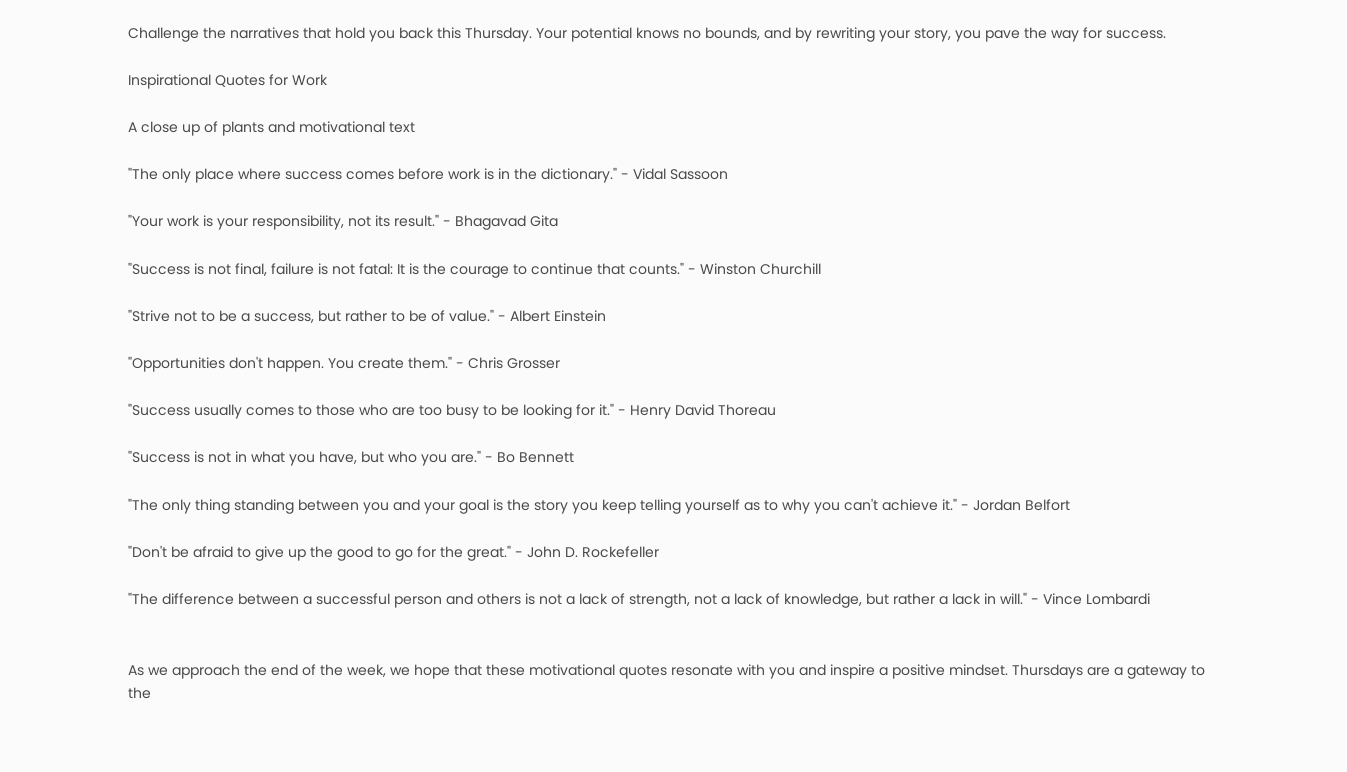Challenge the narratives that hold you back this Thursday. Your potential knows no bounds, and by rewriting your story, you pave the way for success.

Inspirational Quotes for Work

A close up of plants and motivational text

"The only place where success comes before work is in the dictionary." - Vidal Sassoon

"Your work is your responsibility, not its result." - Bhagavad Gita

"Success is not final, failure is not fatal: It is the courage to continue that counts." - Winston Churchill

"Strive not to be a success, but rather to be of value." - Albert Einstein

"Opportunities don't happen. You create them." - Chris Grosser

"Success usually comes to those who are too busy to be looking for it." - Henry David Thoreau

"Success is not in what you have, but who you are." - Bo Bennett

"The only thing standing between you and your goal is the story you keep telling yourself as to why you can't achieve it." - Jordan Belfort

"Don't be afraid to give up the good to go for the great." - John D. Rockefeller

"The difference between a successful person and others is not a lack of strength, not a lack of knowledge, but rather a lack in will." - Vince Lombardi


As we approach the end of the week, we hope that these motivational quotes resonate with you and inspire a positive mindset. Thursdays are a gateway to the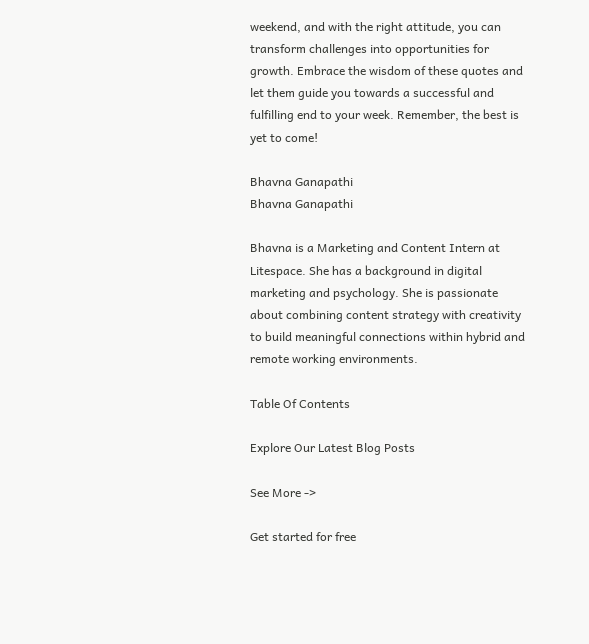weekend, and with the right attitude, you can transform challenges into opportunities for growth. Embrace the wisdom of these quotes and let them guide you towards a successful and fulfilling end to your week. Remember, the best is yet to come!

Bhavna Ganapathi
Bhavna Ganapathi

Bhavna is a Marketing and Content Intern at Litespace. She has a background in digital marketing and psychology. She is passionate about combining content strategy with creativity to build meaningful connections within hybrid and remote working environments.

Table Of Contents

Explore Our Latest Blog Posts

See More ->

Get started for free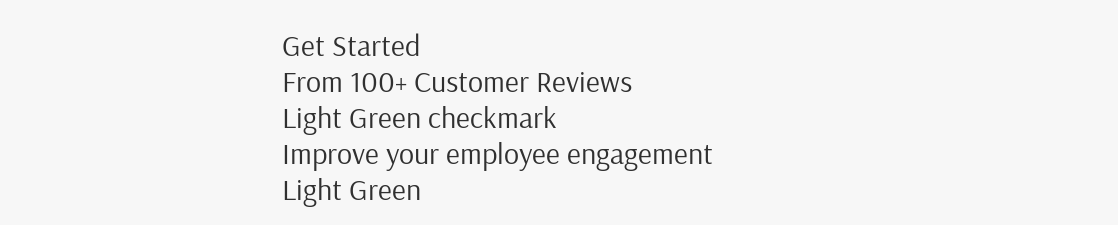Get Started
From 100+ Customer Reviews
Light Green checkmark
Improve your employee engagement
Light Green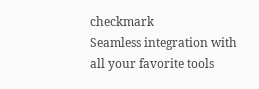checkmark
Seamless integration with all your favorite tools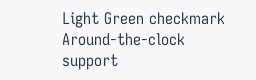Light Green checkmark
Around-the-clock support